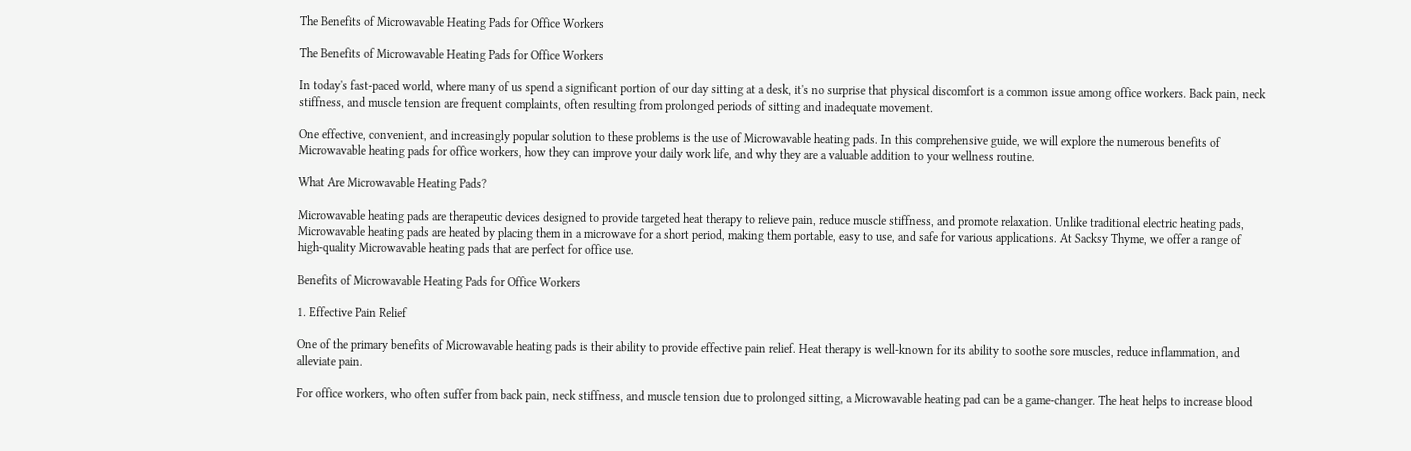The Benefits of Microwavable Heating Pads for Office Workers

The Benefits of Microwavable Heating Pads for Office Workers

In today's fast-paced world, where many of us spend a significant portion of our day sitting at a desk, it's no surprise that physical discomfort is a common issue among office workers. Back pain, neck stiffness, and muscle tension are frequent complaints, often resulting from prolonged periods of sitting and inadequate movement.

One effective, convenient, and increasingly popular solution to these problems is the use of Microwavable heating pads. In this comprehensive guide, we will explore the numerous benefits of Microwavable heating pads for office workers, how they can improve your daily work life, and why they are a valuable addition to your wellness routine.

What Are Microwavable Heating Pads?

Microwavable heating pads are therapeutic devices designed to provide targeted heat therapy to relieve pain, reduce muscle stiffness, and promote relaxation. Unlike traditional electric heating pads, Microwavable heating pads are heated by placing them in a microwave for a short period, making them portable, easy to use, and safe for various applications. At Sacksy Thyme, we offer a range of high-quality Microwavable heating pads that are perfect for office use.

Benefits of Microwavable Heating Pads for Office Workers

1. Effective Pain Relief

One of the primary benefits of Microwavable heating pads is their ability to provide effective pain relief. Heat therapy is well-known for its ability to soothe sore muscles, reduce inflammation, and alleviate pain.

For office workers, who often suffer from back pain, neck stiffness, and muscle tension due to prolonged sitting, a Microwavable heating pad can be a game-changer. The heat helps to increase blood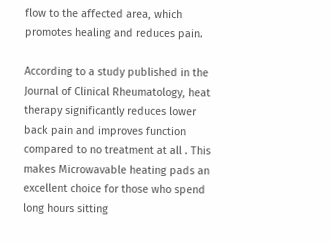flow to the affected area, which promotes healing and reduces pain.

According to a study published in the Journal of Clinical Rheumatology, heat therapy significantly reduces lower back pain and improves function compared to no treatment at all . This makes Microwavable heating pads an excellent choice for those who spend long hours sitting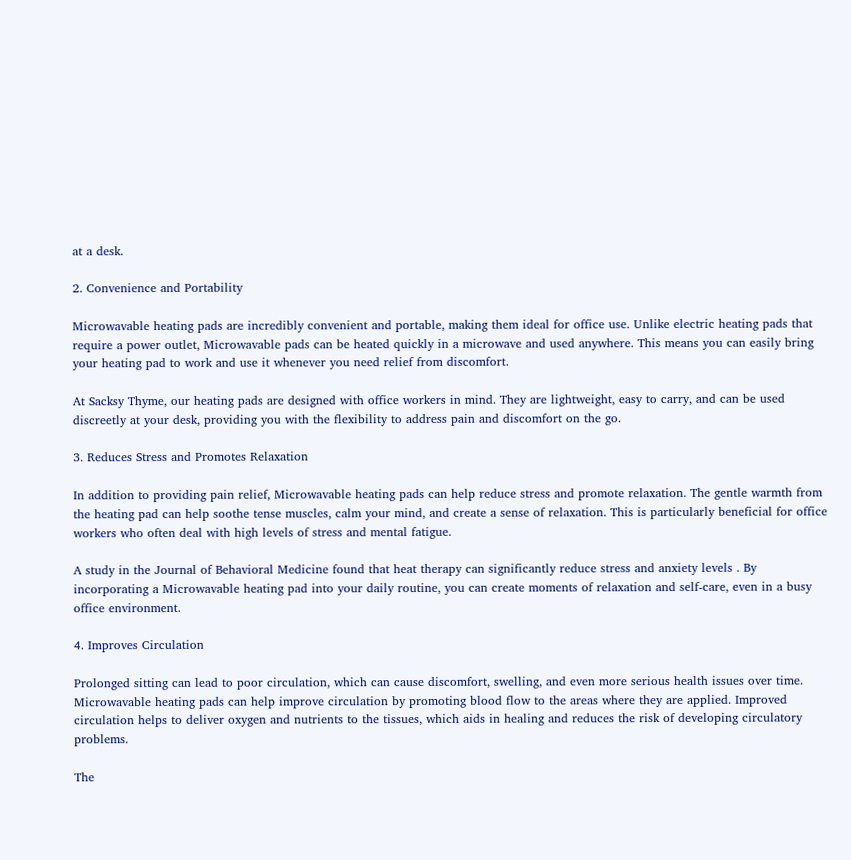at a desk.

2. Convenience and Portability

Microwavable heating pads are incredibly convenient and portable, making them ideal for office use. Unlike electric heating pads that require a power outlet, Microwavable pads can be heated quickly in a microwave and used anywhere. This means you can easily bring your heating pad to work and use it whenever you need relief from discomfort.

At Sacksy Thyme, our heating pads are designed with office workers in mind. They are lightweight, easy to carry, and can be used discreetly at your desk, providing you with the flexibility to address pain and discomfort on the go.

3. Reduces Stress and Promotes Relaxation

In addition to providing pain relief, Microwavable heating pads can help reduce stress and promote relaxation. The gentle warmth from the heating pad can help soothe tense muscles, calm your mind, and create a sense of relaxation. This is particularly beneficial for office workers who often deal with high levels of stress and mental fatigue.

A study in the Journal of Behavioral Medicine found that heat therapy can significantly reduce stress and anxiety levels . By incorporating a Microwavable heating pad into your daily routine, you can create moments of relaxation and self-care, even in a busy office environment.

4. Improves Circulation

Prolonged sitting can lead to poor circulation, which can cause discomfort, swelling, and even more serious health issues over time. Microwavable heating pads can help improve circulation by promoting blood flow to the areas where they are applied. Improved circulation helps to deliver oxygen and nutrients to the tissues, which aids in healing and reduces the risk of developing circulatory problems.

The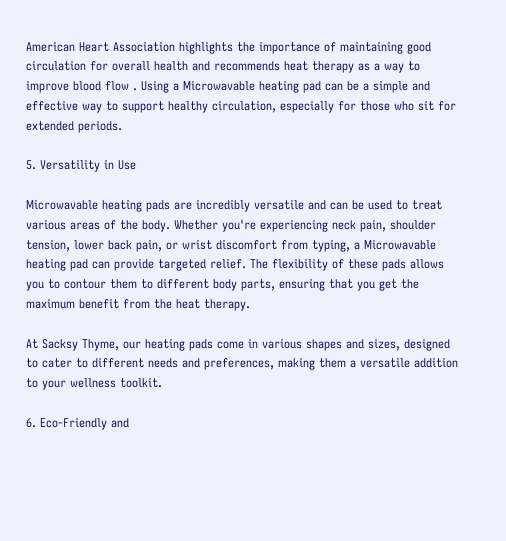American Heart Association highlights the importance of maintaining good circulation for overall health and recommends heat therapy as a way to improve blood flow . Using a Microwavable heating pad can be a simple and effective way to support healthy circulation, especially for those who sit for extended periods.

5. Versatility in Use

Microwavable heating pads are incredibly versatile and can be used to treat various areas of the body. Whether you're experiencing neck pain, shoulder tension, lower back pain, or wrist discomfort from typing, a Microwavable heating pad can provide targeted relief. The flexibility of these pads allows you to contour them to different body parts, ensuring that you get the maximum benefit from the heat therapy.

At Sacksy Thyme, our heating pads come in various shapes and sizes, designed to cater to different needs and preferences, making them a versatile addition to your wellness toolkit.

6. Eco-Friendly and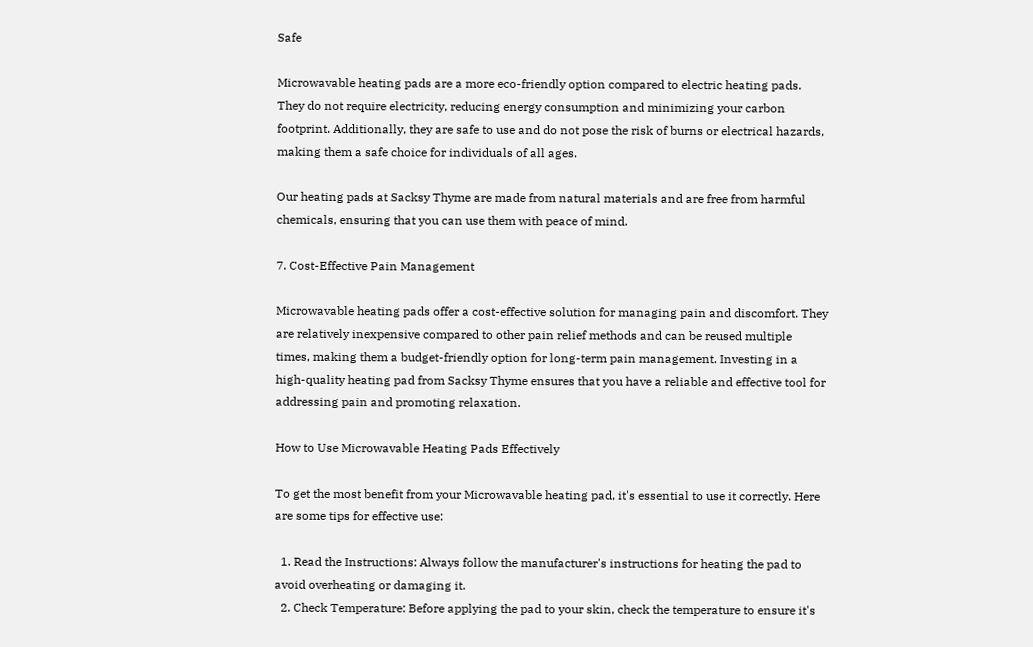Safe

Microwavable heating pads are a more eco-friendly option compared to electric heating pads. They do not require electricity, reducing energy consumption and minimizing your carbon footprint. Additionally, they are safe to use and do not pose the risk of burns or electrical hazards, making them a safe choice for individuals of all ages.

Our heating pads at Sacksy Thyme are made from natural materials and are free from harmful chemicals, ensuring that you can use them with peace of mind.

7. Cost-Effective Pain Management

Microwavable heating pads offer a cost-effective solution for managing pain and discomfort. They are relatively inexpensive compared to other pain relief methods and can be reused multiple times, making them a budget-friendly option for long-term pain management. Investing in a high-quality heating pad from Sacksy Thyme ensures that you have a reliable and effective tool for addressing pain and promoting relaxation.

How to Use Microwavable Heating Pads Effectively

To get the most benefit from your Microwavable heating pad, it's essential to use it correctly. Here are some tips for effective use:

  1. Read the Instructions: Always follow the manufacturer's instructions for heating the pad to avoid overheating or damaging it.
  2. Check Temperature: Before applying the pad to your skin, check the temperature to ensure it's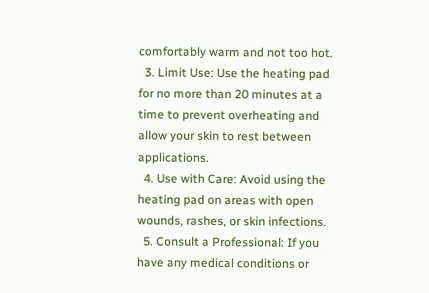comfortably warm and not too hot.
  3. Limit Use: Use the heating pad for no more than 20 minutes at a time to prevent overheating and allow your skin to rest between applications.
  4. Use with Care: Avoid using the heating pad on areas with open wounds, rashes, or skin infections.
  5. Consult a Professional: If you have any medical conditions or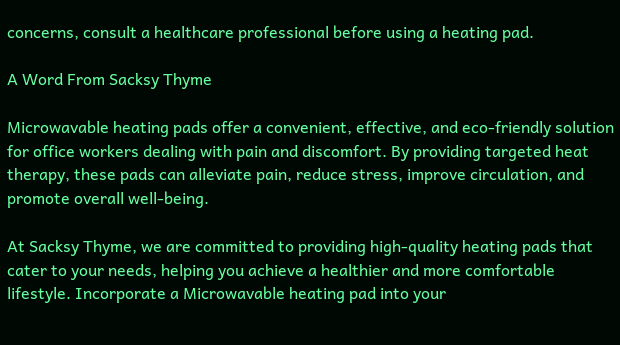concerns, consult a healthcare professional before using a heating pad.

A Word From Sacksy Thyme

Microwavable heating pads offer a convenient, effective, and eco-friendly solution for office workers dealing with pain and discomfort. By providing targeted heat therapy, these pads can alleviate pain, reduce stress, improve circulation, and promote overall well-being.

At Sacksy Thyme, we are committed to providing high-quality heating pads that cater to your needs, helping you achieve a healthier and more comfortable lifestyle. Incorporate a Microwavable heating pad into your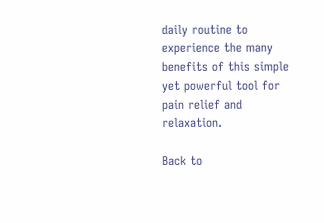daily routine to experience the many benefits of this simple yet powerful tool for pain relief and relaxation.

Back to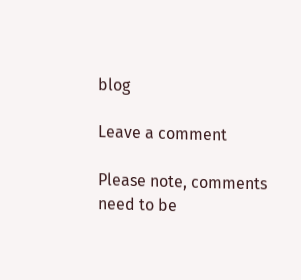blog

Leave a comment

Please note, comments need to be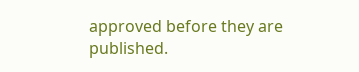approved before they are published.